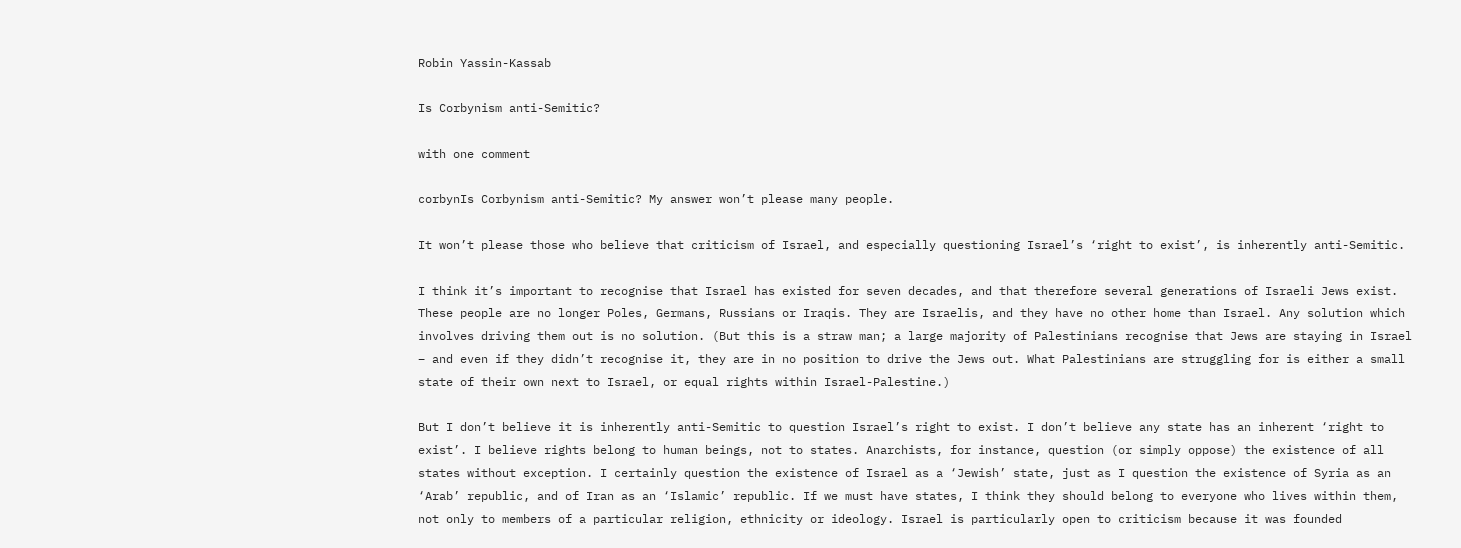Robin Yassin-Kassab

Is Corbynism anti-Semitic?

with one comment

corbynIs Corbynism anti-Semitic? My answer won’t please many people.

It won’t please those who believe that criticism of Israel, and especially questioning Israel’s ‘right to exist’, is inherently anti-Semitic.

I think it’s important to recognise that Israel has existed for seven decades, and that therefore several generations of Israeli Jews exist. These people are no longer Poles, Germans, Russians or Iraqis. They are Israelis, and they have no other home than Israel. Any solution which involves driving them out is no solution. (But this is a straw man; a large majority of Palestinians recognise that Jews are staying in Israel – and even if they didn’t recognise it, they are in no position to drive the Jews out. What Palestinians are struggling for is either a small state of their own next to Israel, or equal rights within Israel-Palestine.)

But I don’t believe it is inherently anti-Semitic to question Israel’s right to exist. I don’t believe any state has an inherent ‘right to exist’. I believe rights belong to human beings, not to states. Anarchists, for instance, question (or simply oppose) the existence of all states without exception. I certainly question the existence of Israel as a ‘Jewish’ state, just as I question the existence of Syria as an ‘Arab’ republic, and of Iran as an ‘Islamic’ republic. If we must have states, I think they should belong to everyone who lives within them, not only to members of a particular religion, ethnicity or ideology. Israel is particularly open to criticism because it was founded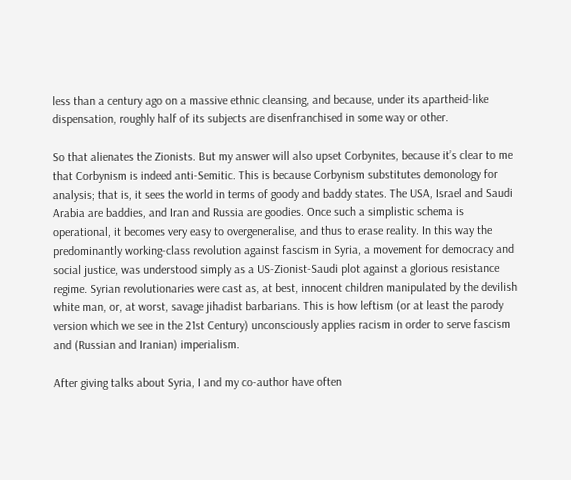less than a century ago on a massive ethnic cleansing, and because, under its apartheid-like dispensation, roughly half of its subjects are disenfranchised in some way or other.

So that alienates the Zionists. But my answer will also upset Corbynites, because it’s clear to me that Corbynism is indeed anti-Semitic. This is because Corbynism substitutes demonology for analysis; that is, it sees the world in terms of goody and baddy states. The USA, Israel and Saudi Arabia are baddies, and Iran and Russia are goodies. Once such a simplistic schema is operational, it becomes very easy to overgeneralise, and thus to erase reality. In this way the predominantly working-class revolution against fascism in Syria, a movement for democracy and social justice, was understood simply as a US-Zionist-Saudi plot against a glorious resistance regime. Syrian revolutionaries were cast as, at best, innocent children manipulated by the devilish white man, or, at worst, savage jihadist barbarians. This is how leftism (or at least the parody version which we see in the 21st Century) unconsciously applies racism in order to serve fascism and (Russian and Iranian) imperialism.

After giving talks about Syria, I and my co-author have often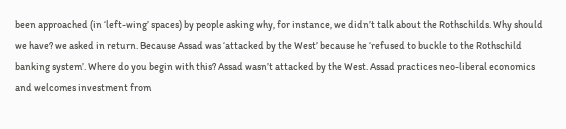been approached (in ‘left-wing’ spaces) by people asking why, for instance, we didn’t talk about the Rothschilds. Why should we have? we asked in return. Because Assad was ‘attacked by the West’ because he ‘refused to buckle to the Rothschild banking system’. Where do you begin with this? Assad wasn’t attacked by the West. Assad practices neo-liberal economics and welcomes investment from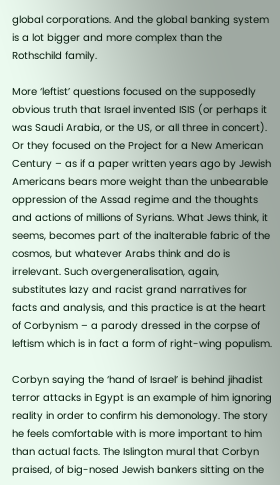global corporations. And the global banking system is a lot bigger and more complex than the Rothschild family.

More ‘leftist’ questions focused on the supposedly obvious truth that Israel invented ISIS (or perhaps it was Saudi Arabia, or the US, or all three in concert). Or they focused on the Project for a New American Century – as if a paper written years ago by Jewish Americans bears more weight than the unbearable oppression of the Assad regime and the thoughts and actions of millions of Syrians. What Jews think, it seems, becomes part of the inalterable fabric of the cosmos, but whatever Arabs think and do is irrelevant. Such overgeneralisation, again, substitutes lazy and racist grand narratives for facts and analysis, and this practice is at the heart of Corbynism – a parody dressed in the corpse of leftism which is in fact a form of right-wing populism.

Corbyn saying the ‘hand of Israel’ is behind jihadist terror attacks in Egypt is an example of him ignoring reality in order to confirm his demonology. The story he feels comfortable with is more important to him than actual facts. The Islington mural that Corbyn praised, of big-nosed Jewish bankers sitting on the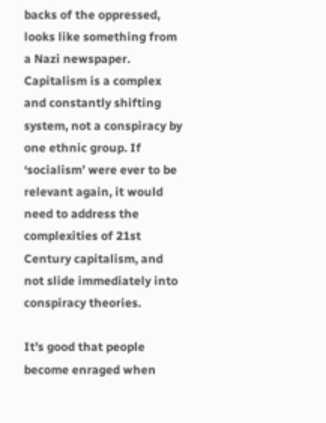backs of the oppressed, looks like something from a Nazi newspaper. Capitalism is a complex and constantly shifting system, not a conspiracy by one ethnic group. If ‘socialism’ were ever to be relevant again, it would need to address the complexities of 21st Century capitalism, and not slide immediately into conspiracy theories.

It’s good that people become enraged when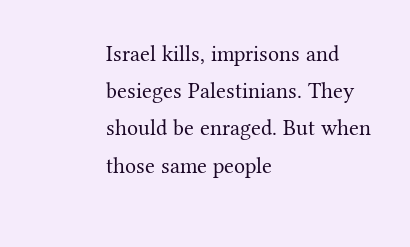Israel kills, imprisons and besieges Palestinians. They should be enraged. But when those same people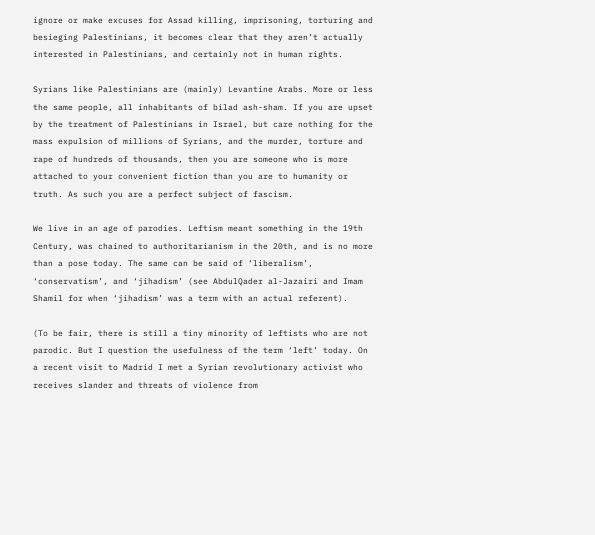ignore or make excuses for Assad killing, imprisoning, torturing and besieging Palestinians, it becomes clear that they aren’t actually interested in Palestinians, and certainly not in human rights.

Syrians like Palestinians are (mainly) Levantine Arabs. More or less the same people, all inhabitants of bilad ash-sham. If you are upset by the treatment of Palestinians in Israel, but care nothing for the mass expulsion of millions of Syrians, and the murder, torture and rape of hundreds of thousands, then you are someone who is more attached to your convenient fiction than you are to humanity or truth. As such you are a perfect subject of fascism.

We live in an age of parodies. Leftism meant something in the 19th Century, was chained to authoritarianism in the 20th, and is no more than a pose today. The same can be said of ‘liberalism’, ‘conservatism’, and ‘jihadism’ (see AbdulQader al-Jazairi and Imam Shamil for when ‘jihadism’ was a term with an actual referent).

(To be fair, there is still a tiny minority of leftists who are not parodic. But I question the usefulness of the term ‘left’ today. On a recent visit to Madrid I met a Syrian revolutionary activist who receives slander and threats of violence from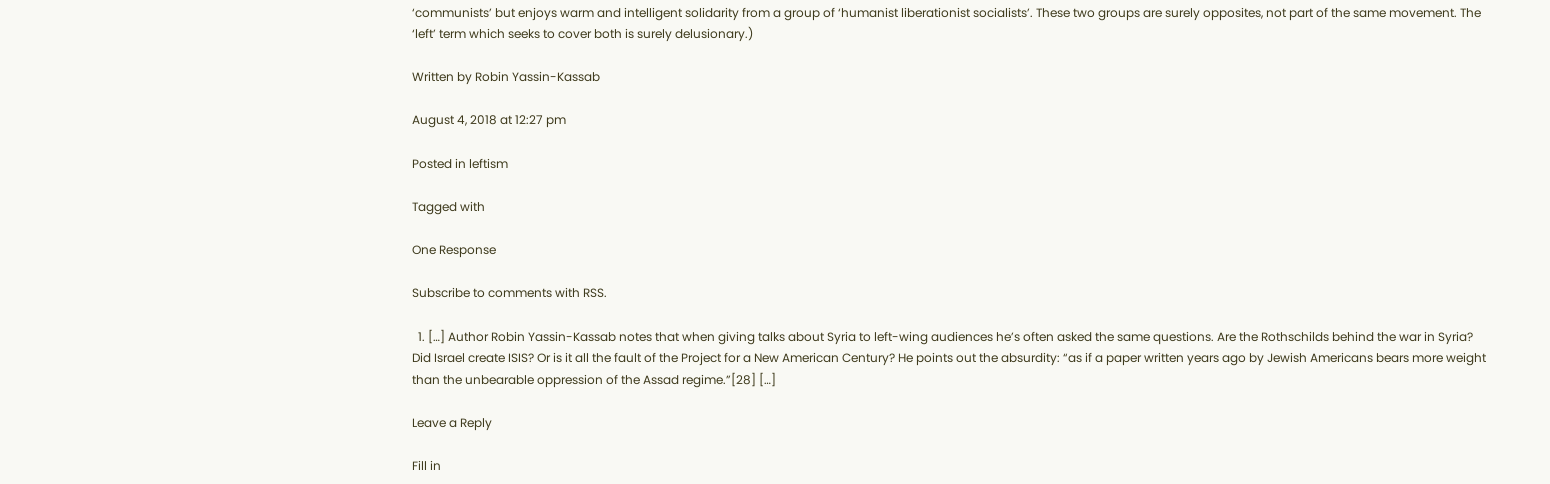‘communists’ but enjoys warm and intelligent solidarity from a group of ‘humanist liberationist socialists’. These two groups are surely opposites, not part of the same movement. The ‘left’ term which seeks to cover both is surely delusionary.)

Written by Robin Yassin-Kassab

August 4, 2018 at 12:27 pm

Posted in leftism

Tagged with

One Response

Subscribe to comments with RSS.

  1. […] Author Robin Yassin-Kassab notes that when giving talks about Syria to left-wing audiences he’s often asked the same questions. Are the Rothschilds behind the war in Syria? Did Israel create ISIS? Or is it all the fault of the Project for a New American Century? He points out the absurdity: “as if a paper written years ago by Jewish Americans bears more weight than the unbearable oppression of the Assad regime.”[28] […]

Leave a Reply

Fill in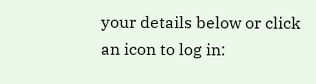your details below or click an icon to log in: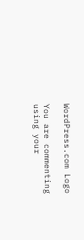WordPress.com Logo

You are commenting using your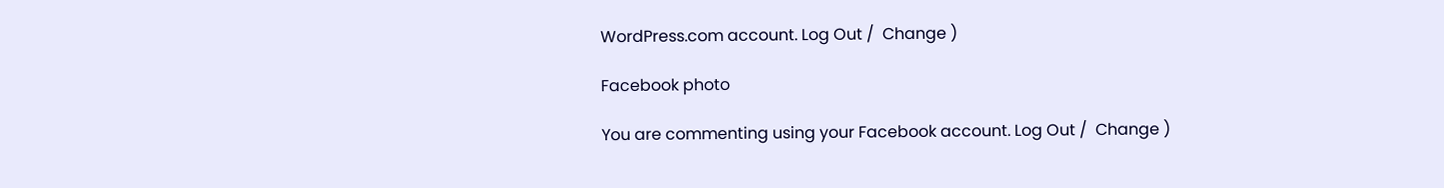WordPress.com account. Log Out /  Change )

Facebook photo

You are commenting using your Facebook account. Log Out /  Change )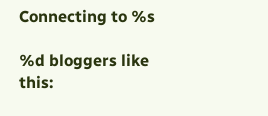Connecting to %s

%d bloggers like this: